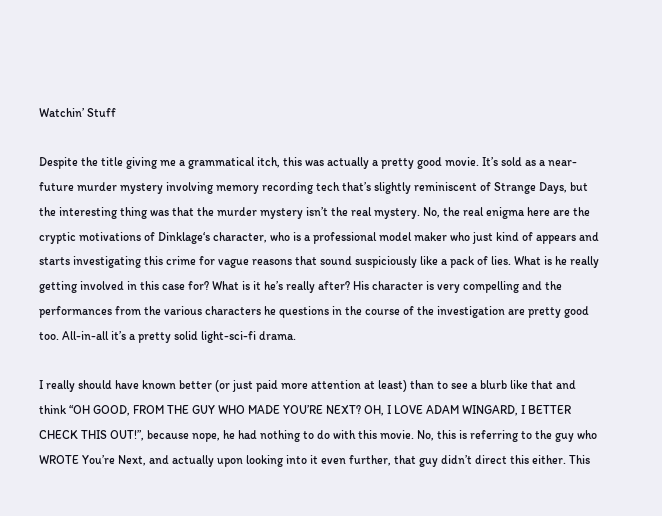Watchin’ Stuff

Despite the title giving me a grammatical itch, this was actually a pretty good movie. It’s sold as a near-future murder mystery involving memory recording tech that’s slightly reminiscent of Strange Days, but the interesting thing was that the murder mystery isn’t the real mystery. No, the real enigma here are the cryptic motivations of Dinklage‘s character, who is a professional model maker who just kind of appears and starts investigating this crime for vague reasons that sound suspiciously like a pack of lies. What is he really getting involved in this case for? What is it he’s really after? His character is very compelling and the performances from the various characters he questions in the course of the investigation are pretty good too. All-in-all it’s a pretty solid light-sci-fi drama.

I really should have known better (or just paid more attention at least) than to see a blurb like that and think “OH GOOD, FROM THE GUY WHO MADE YOU’RE NEXT? OH, I LOVE ADAM WINGARD, I BETTER CHECK THIS OUT!”, because nope, he had nothing to do with this movie. No, this is referring to the guy who WROTE You’re Next, and actually upon looking into it even further, that guy didn’t direct this either. This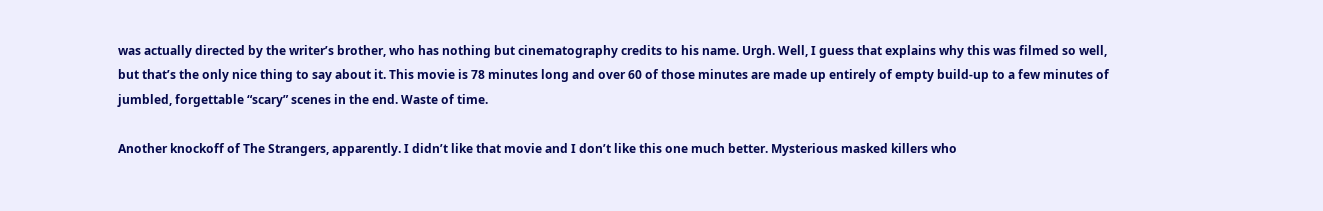was actually directed by the writer’s brother, who has nothing but cinematography credits to his name. Urgh. Well, I guess that explains why this was filmed so well, but that’s the only nice thing to say about it. This movie is 78 minutes long and over 60 of those minutes are made up entirely of empty build-up to a few minutes of jumbled, forgettable “scary” scenes in the end. Waste of time.

Another knockoff of The Strangers, apparently. I didn’t like that movie and I don’t like this one much better. Mysterious masked killers who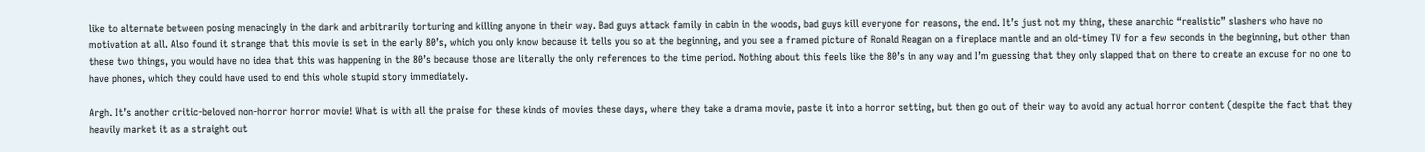like to alternate between posing menacingly in the dark and arbitrarily torturing and killing anyone in their way. Bad guys attack family in cabin in the woods, bad guys kill everyone for reasons, the end. It’s just not my thing, these anarchic “realistic” slashers who have no motivation at all. Also found it strange that this movie is set in the early 80’s, which you only know because it tells you so at the beginning, and you see a framed picture of Ronald Reagan on a fireplace mantle and an old-timey TV for a few seconds in the beginning, but other than these two things, you would have no idea that this was happening in the 80’s because those are literally the only references to the time period. Nothing about this feels like the 80’s in any way and I’m guessing that they only slapped that on there to create an excuse for no one to have phones, which they could have used to end this whole stupid story immediately.

Argh. It’s another critic-beloved non-horror horror movie! What is with all the praise for these kinds of movies these days, where they take a drama movie, paste it into a horror setting, but then go out of their way to avoid any actual horror content (despite the fact that they heavily market it as a straight out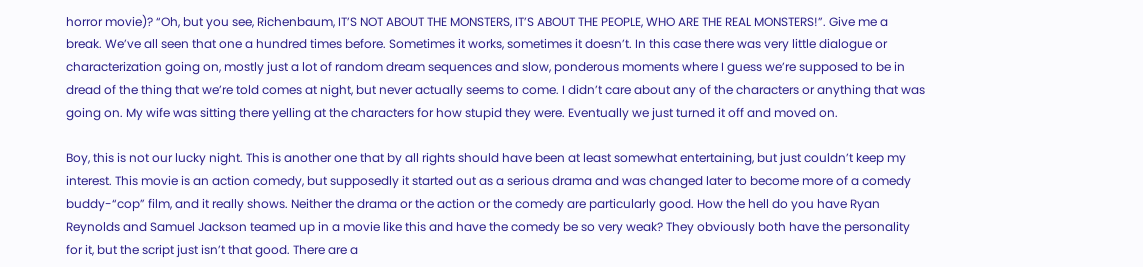horror movie)? “Oh, but you see, Richenbaum, IT’S NOT ABOUT THE MONSTERS, IT’S ABOUT THE PEOPLE, WHO ARE THE REAL MONSTERS!”. Give me a break. We’ve all seen that one a hundred times before. Sometimes it works, sometimes it doesn’t. In this case there was very little dialogue or characterization going on, mostly just a lot of random dream sequences and slow, ponderous moments where I guess we’re supposed to be in dread of the thing that we’re told comes at night, but never actually seems to come. I didn’t care about any of the characters or anything that was going on. My wife was sitting there yelling at the characters for how stupid they were. Eventually we just turned it off and moved on.

Boy, this is not our lucky night. This is another one that by all rights should have been at least somewhat entertaining, but just couldn’t keep my interest. This movie is an action comedy, but supposedly it started out as a serious drama and was changed later to become more of a comedy buddy-“cop” film, and it really shows. Neither the drama or the action or the comedy are particularly good. How the hell do you have Ryan Reynolds and Samuel Jackson teamed up in a movie like this and have the comedy be so very weak? They obviously both have the personality for it, but the script just isn’t that good. There are a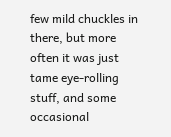few mild chuckles in there, but more often it was just tame eye-rolling stuff, and some occasional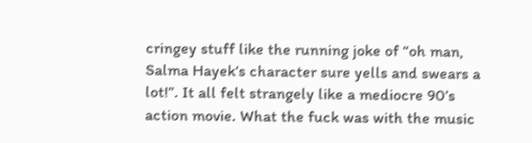cringey stuff like the running joke of “oh man, Salma Hayek‘s character sure yells and swears a lot!”. It all felt strangely like a mediocre 90’s action movie. What the fuck was with the music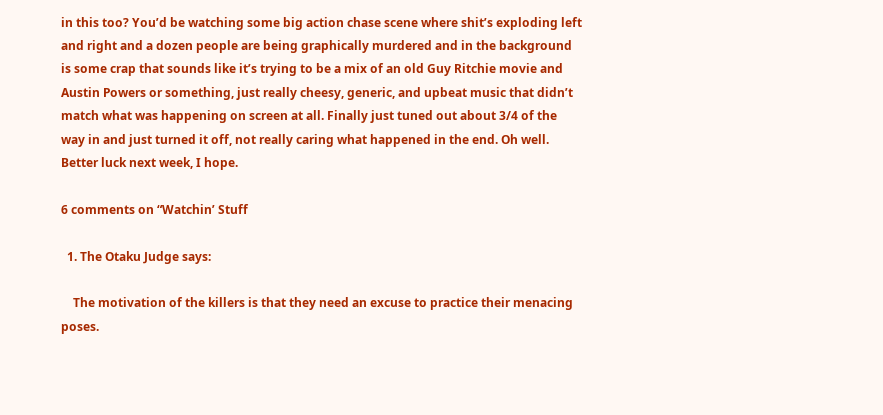in this too? You’d be watching some big action chase scene where shit’s exploding left and right and a dozen people are being graphically murdered and in the background is some crap that sounds like it’s trying to be a mix of an old Guy Ritchie movie and Austin Powers or something, just really cheesy, generic, and upbeat music that didn’t match what was happening on screen at all. Finally just tuned out about 3/4 of the way in and just turned it off, not really caring what happened in the end. Oh well. Better luck next week, I hope.

6 comments on “Watchin’ Stuff

  1. The Otaku Judge says:

    The motivation of the killers is that they need an excuse to practice their menacing poses.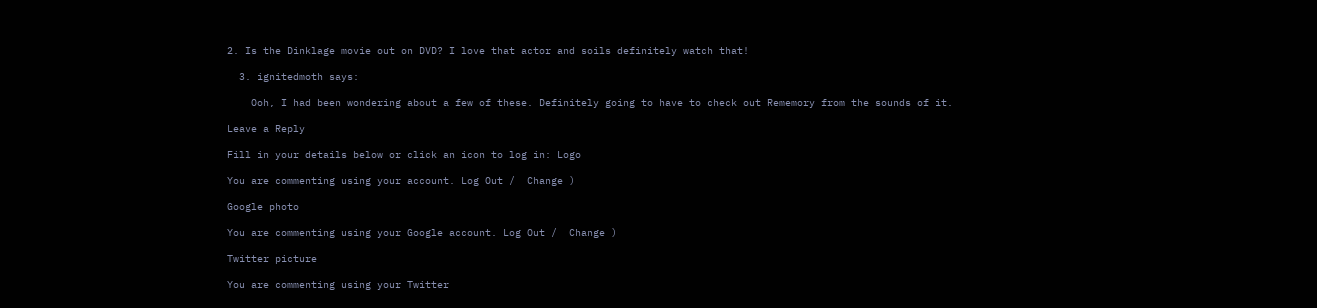2. Is the Dinklage movie out on DVD? I love that actor and soils definitely watch that!

  3. ignitedmoth says:

    Ooh, I had been wondering about a few of these. Definitely going to have to check out Rememory from the sounds of it.

Leave a Reply

Fill in your details below or click an icon to log in: Logo

You are commenting using your account. Log Out /  Change )

Google photo

You are commenting using your Google account. Log Out /  Change )

Twitter picture

You are commenting using your Twitter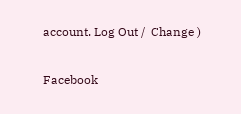account. Log Out /  Change )

Facebook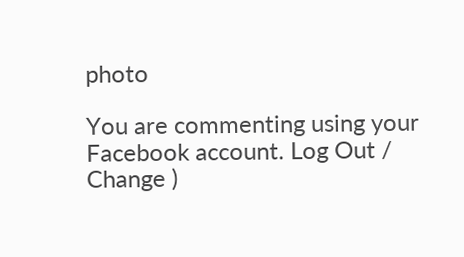photo

You are commenting using your Facebook account. Log Out /  Change )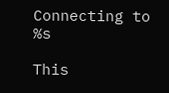Connecting to %s

This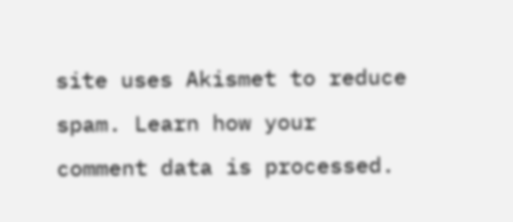site uses Akismet to reduce spam. Learn how your comment data is processed.